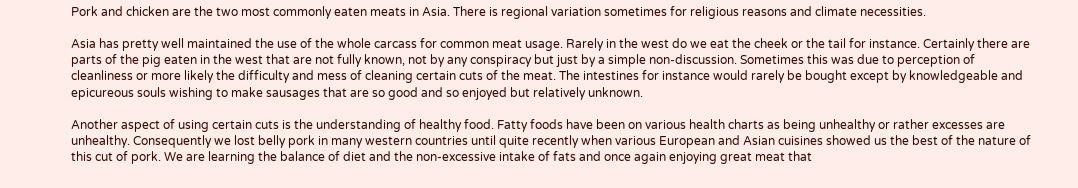Pork and chicken are the two most commonly eaten meats in Asia. There is regional variation sometimes for religious reasons and climate necessities.

Asia has pretty well maintained the use of the whole carcass for common meat usage. Rarely in the west do we eat the cheek or the tail for instance. Certainly there are parts of the pig eaten in the west that are not fully known, not by any conspiracy but just by a simple non-discussion. Sometimes this was due to perception of cleanliness or more likely the difficulty and mess of cleaning certain cuts of the meat. The intestines for instance would rarely be bought except by knowledgeable and epicureous souls wishing to make sausages that are so good and so enjoyed but relatively unknown.

Another aspect of using certain cuts is the understanding of healthy food. Fatty foods have been on various health charts as being unhealthy or rather excesses are unhealthy. Consequently we lost belly pork in many western countries until quite recently when various European and Asian cuisines showed us the best of the nature of this cut of pork. We are learning the balance of diet and the non-excessive intake of fats and once again enjoying great meat that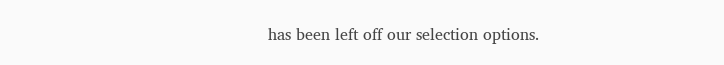has been left off our selection options.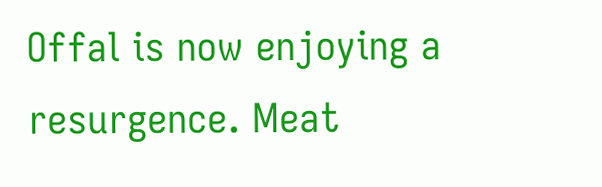Offal is now enjoying a resurgence. Meat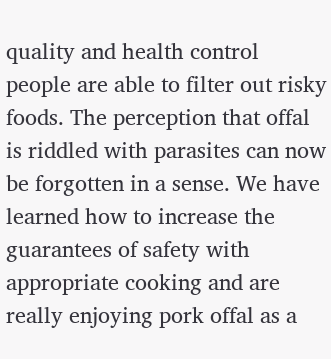quality and health control people are able to filter out risky foods. The perception that offal is riddled with parasites can now be forgotten in a sense. We have learned how to increase the guarantees of safety with appropriate cooking and are really enjoying pork offal as a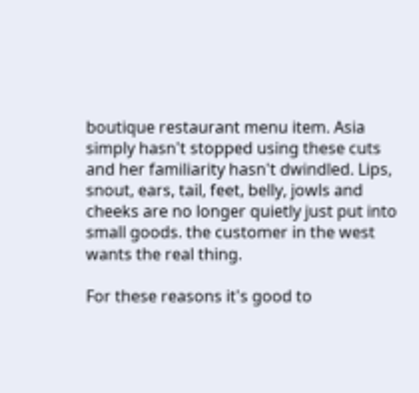boutique restaurant menu item. Asia simply hasn't stopped using these cuts and her familiarity hasn't dwindled. Lips, snout, ears, tail, feet, belly, jowls and cheeks are no longer quietly just put into small goods. the customer in the west wants the real thing.

For these reasons it's good to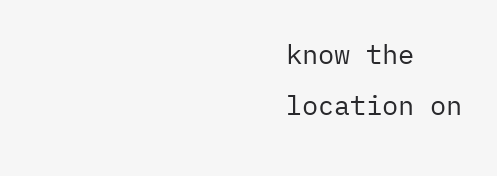know the location on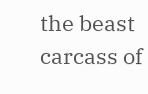the beast carcass of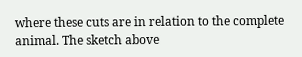where these cuts are in relation to the complete animal. The sketch above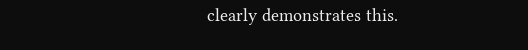clearly demonstrates this.